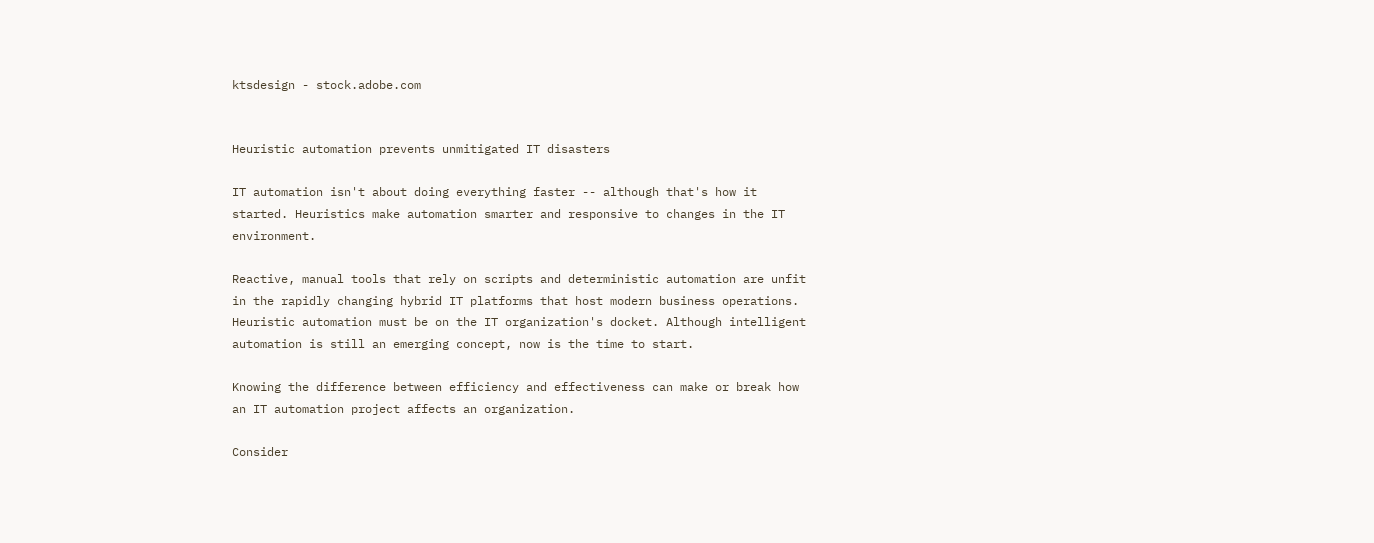ktsdesign - stock.adobe.com


Heuristic automation prevents unmitigated IT disasters

IT automation isn't about doing everything faster -- although that's how it started. Heuristics make automation smarter and responsive to changes in the IT environment.

Reactive, manual tools that rely on scripts and deterministic automation are unfit in the rapidly changing hybrid IT platforms that host modern business operations. Heuristic automation must be on the IT organization's docket. Although intelligent automation is still an emerging concept, now is the time to start.

Knowing the difference between efficiency and effectiveness can make or break how an IT automation project affects an organization.

Consider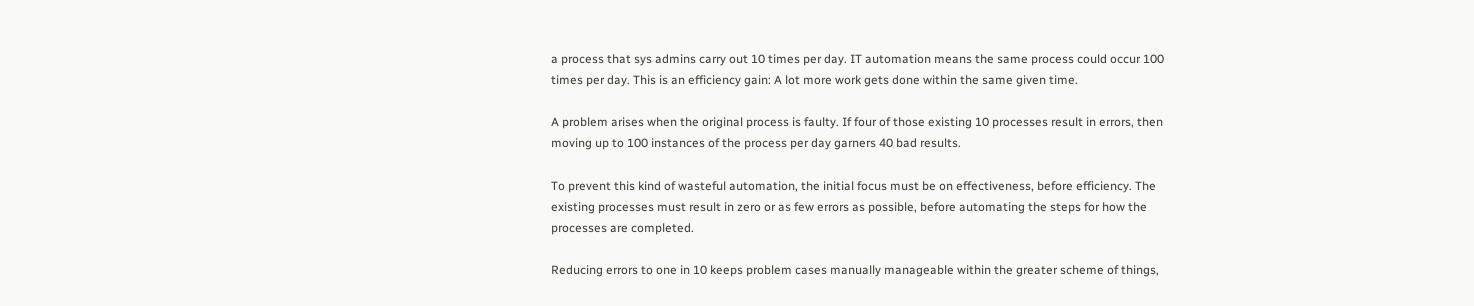a process that sys admins carry out 10 times per day. IT automation means the same process could occur 100 times per day. This is an efficiency gain: A lot more work gets done within the same given time.

A problem arises when the original process is faulty. If four of those existing 10 processes result in errors, then moving up to 100 instances of the process per day garners 40 bad results.

To prevent this kind of wasteful automation, the initial focus must be on effectiveness, before efficiency. The existing processes must result in zero or as few errors as possible, before automating the steps for how the processes are completed.

Reducing errors to one in 10 keeps problem cases manually manageable within the greater scheme of things,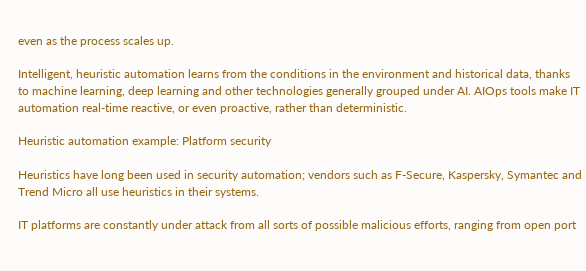even as the process scales up.

Intelligent, heuristic automation learns from the conditions in the environment and historical data, thanks to machine learning, deep learning and other technologies generally grouped under AI. AIOps tools make IT automation real-time reactive, or even proactive, rather than deterministic.

Heuristic automation example: Platform security

Heuristics have long been used in security automation; vendors such as F-Secure, Kaspersky, Symantec and Trend Micro all use heuristics in their systems.

IT platforms are constantly under attack from all sorts of possible malicious efforts, ranging from open port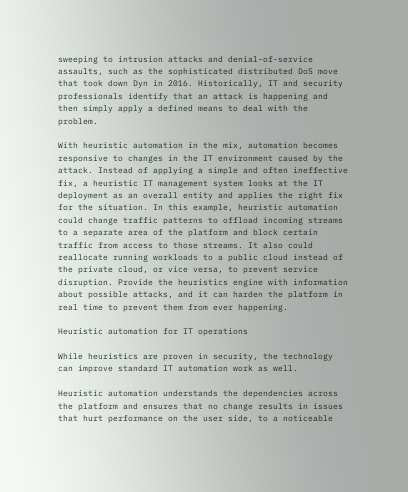sweeping to intrusion attacks and denial-of-service assaults, such as the sophisticated distributed DoS move that took down Dyn in 2016. Historically, IT and security professionals identify that an attack is happening and then simply apply a defined means to deal with the problem.

With heuristic automation in the mix, automation becomes responsive to changes in the IT environment caused by the attack. Instead of applying a simple and often ineffective fix, a heuristic IT management system looks at the IT deployment as an overall entity and applies the right fix for the situation. In this example, heuristic automation could change traffic patterns to offload incoming streams to a separate area of the platform and block certain traffic from access to those streams. It also could reallocate running workloads to a public cloud instead of the private cloud, or vice versa, to prevent service disruption. Provide the heuristics engine with information about possible attacks, and it can harden the platform in real time to prevent them from ever happening.

Heuristic automation for IT operations

While heuristics are proven in security, the technology can improve standard IT automation work as well.

Heuristic automation understands the dependencies across the platform and ensures that no change results in issues that hurt performance on the user side, to a noticeable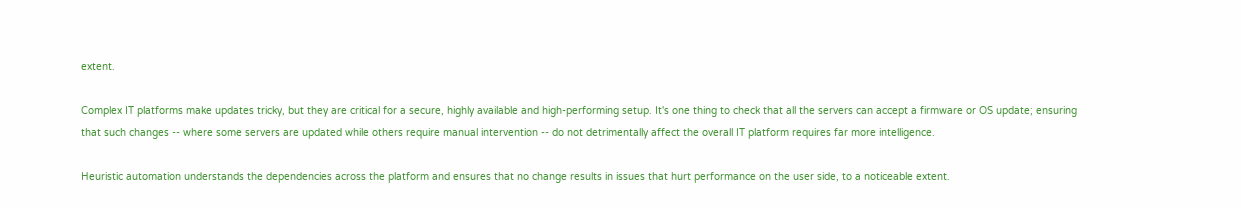extent.

Complex IT platforms make updates tricky, but they are critical for a secure, highly available and high-performing setup. It's one thing to check that all the servers can accept a firmware or OS update; ensuring that such changes -- where some servers are updated while others require manual intervention -- do not detrimentally affect the overall IT platform requires far more intelligence.

Heuristic automation understands the dependencies across the platform and ensures that no change results in issues that hurt performance on the user side, to a noticeable extent.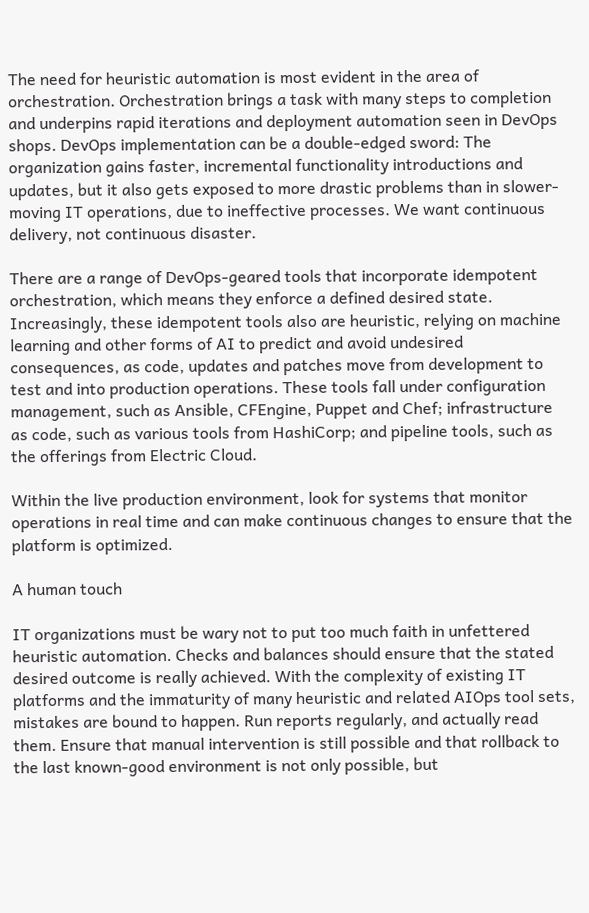The need for heuristic automation is most evident in the area of orchestration. Orchestration brings a task with many steps to completion and underpins rapid iterations and deployment automation seen in DevOps shops. DevOps implementation can be a double-edged sword: The organization gains faster, incremental functionality introductions and updates, but it also gets exposed to more drastic problems than in slower-moving IT operations, due to ineffective processes. We want continuous delivery, not continuous disaster.

There are a range of DevOps-geared tools that incorporate idempotent orchestration, which means they enforce a defined desired state. Increasingly, these idempotent tools also are heuristic, relying on machine learning and other forms of AI to predict and avoid undesired consequences, as code, updates and patches move from development to test and into production operations. These tools fall under configuration management, such as Ansible, CFEngine, Puppet and Chef; infrastructure as code, such as various tools from HashiCorp; and pipeline tools, such as the offerings from Electric Cloud.

Within the live production environment, look for systems that monitor operations in real time and can make continuous changes to ensure that the platform is optimized.

A human touch

IT organizations must be wary not to put too much faith in unfettered heuristic automation. Checks and balances should ensure that the stated desired outcome is really achieved. With the complexity of existing IT platforms and the immaturity of many heuristic and related AIOps tool sets, mistakes are bound to happen. Run reports regularly, and actually read them. Ensure that manual intervention is still possible and that rollback to the last known-good environment is not only possible, but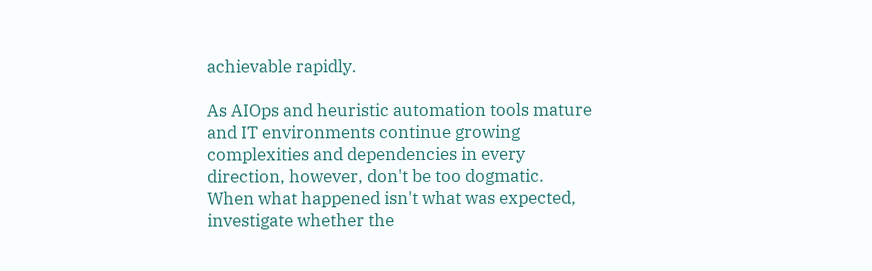achievable rapidly.

As AIOps and heuristic automation tools mature and IT environments continue growing complexities and dependencies in every direction, however, don't be too dogmatic. When what happened isn't what was expected, investigate whether the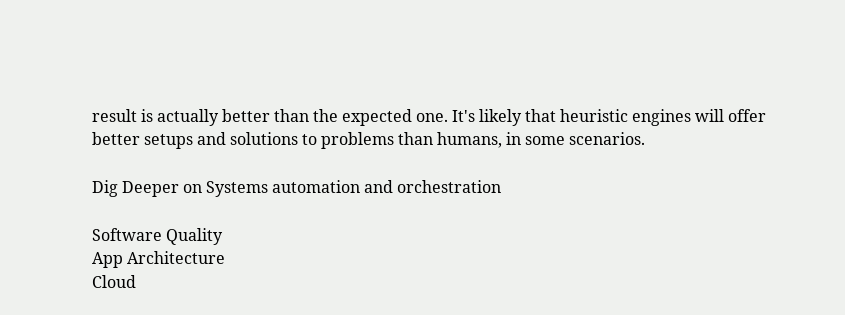result is actually better than the expected one. It's likely that heuristic engines will offer better setups and solutions to problems than humans, in some scenarios.

Dig Deeper on Systems automation and orchestration

Software Quality
App Architecture
Cloud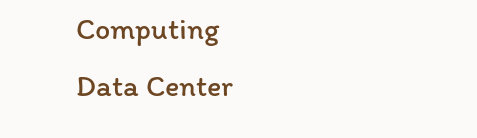Computing
Data Center